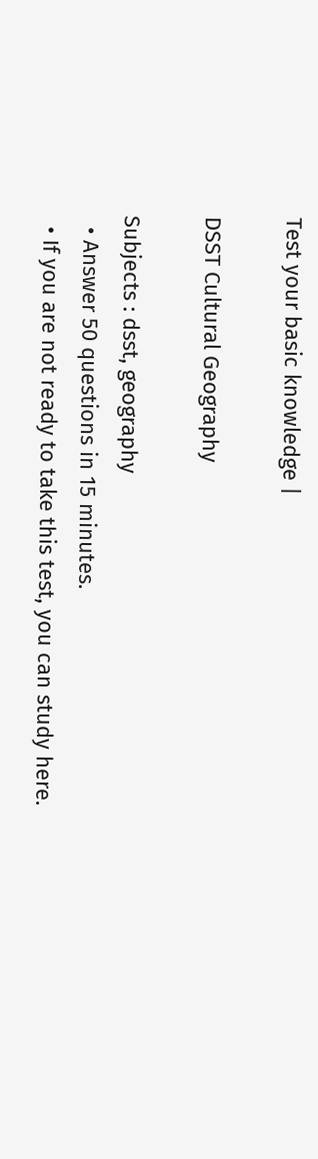Test your basic knowledge |

DSST Cultural Geography

Subjects : dsst, geography
  • Answer 50 questions in 15 minutes.
  • If you are not ready to take this test, you can study here.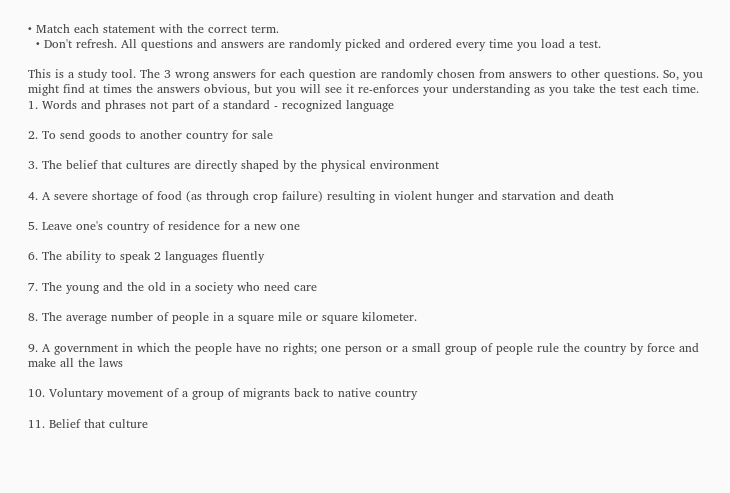• Match each statement with the correct term.
  • Don't refresh. All questions and answers are randomly picked and ordered every time you load a test.

This is a study tool. The 3 wrong answers for each question are randomly chosen from answers to other questions. So, you might find at times the answers obvious, but you will see it re-enforces your understanding as you take the test each time.
1. Words and phrases not part of a standard - recognized language

2. To send goods to another country for sale

3. The belief that cultures are directly shaped by the physical environment

4. A severe shortage of food (as through crop failure) resulting in violent hunger and starvation and death

5. Leave one's country of residence for a new one

6. The ability to speak 2 languages fluently

7. The young and the old in a society who need care

8. The average number of people in a square mile or square kilometer.

9. A government in which the people have no rights; one person or a small group of people rule the country by force and make all the laws

10. Voluntary movement of a group of migrants back to native country

11. Belief that culture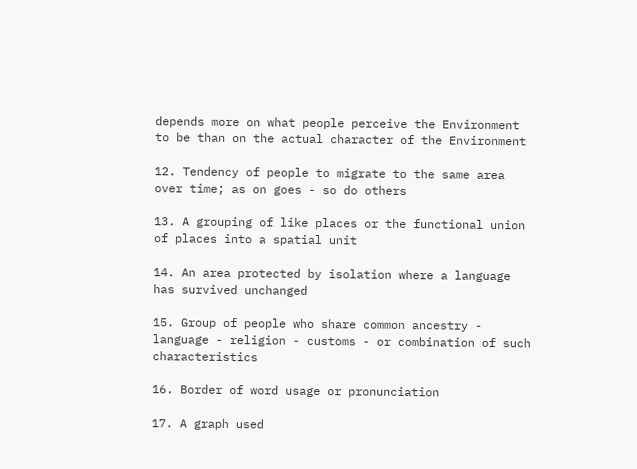depends more on what people perceive the Environment to be than on the actual character of the Environment

12. Tendency of people to migrate to the same area over time; as on goes - so do others

13. A grouping of like places or the functional union of places into a spatial unit

14. An area protected by isolation where a language has survived unchanged

15. Group of people who share common ancestry - language - religion - customs - or combination of such characteristics

16. Border of word usage or pronunciation

17. A graph used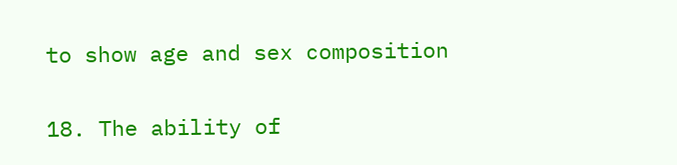to show age and sex composition

18. The ability of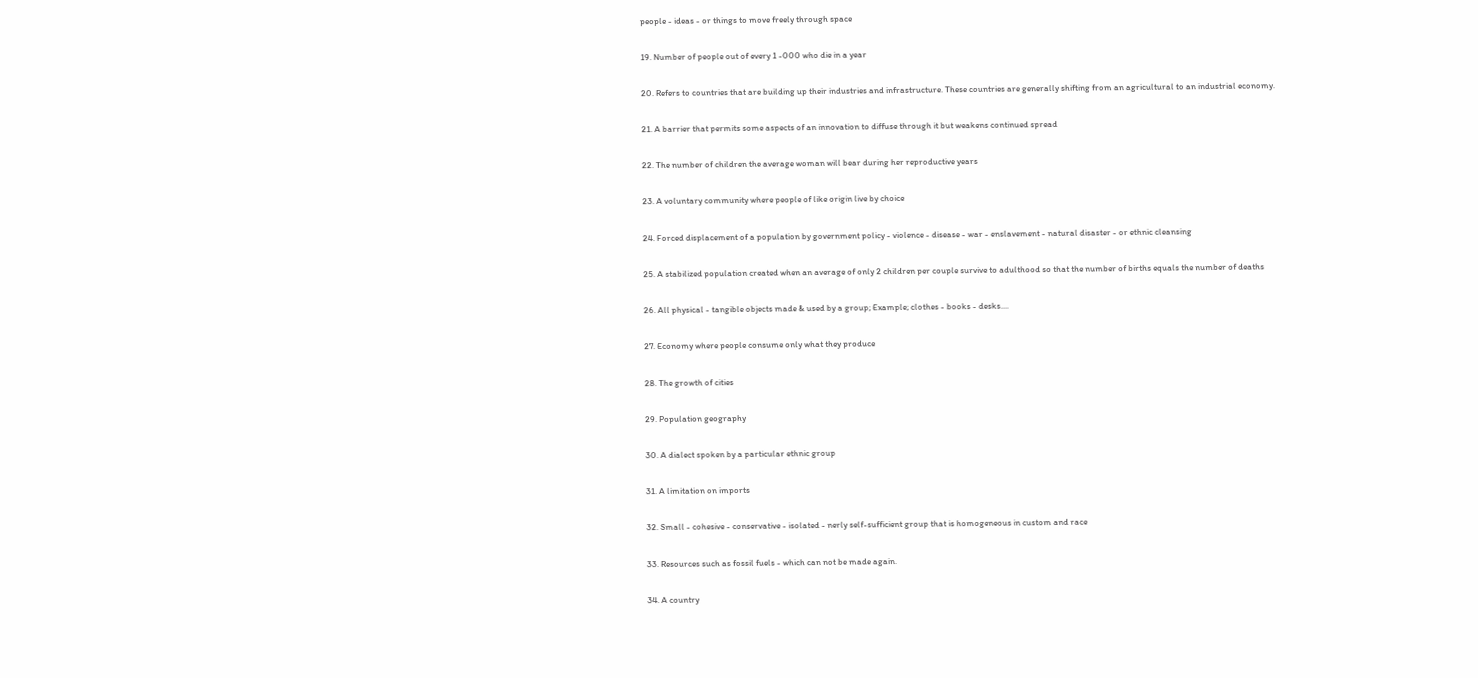people - ideas - or things to move freely through space

19. Number of people out of every 1 -000 who die in a year

20. Refers to countries that are building up their industries and infrastructure. These countries are generally shifting from an agricultural to an industrial economy.

21. A barrier that permits some aspects of an innovation to diffuse through it but weakens continued spread

22. The number of children the average woman will bear during her reproductive years

23. A voluntary community where people of like origin live by choice

24. Forced displacement of a population by government policy - violence - disease - war - enslavement - natural disaster - or ethnic cleansing

25. A stabilized population created when an average of only 2 children per couple survive to adulthood so that the number of births equals the number of deaths

26. All physical - tangible objects made & used by a group; Example; clothes - books - desks....

27. Economy where people consume only what they produce

28. The growth of cities

29. Population geography

30. A dialect spoken by a particular ethnic group

31. A limitation on imports

32. Small - cohesive - conservative - isolated - nerly self-sufficient group that is homogeneous in custom and race

33. Resources such as fossil fuels - which can not be made again.

34. A country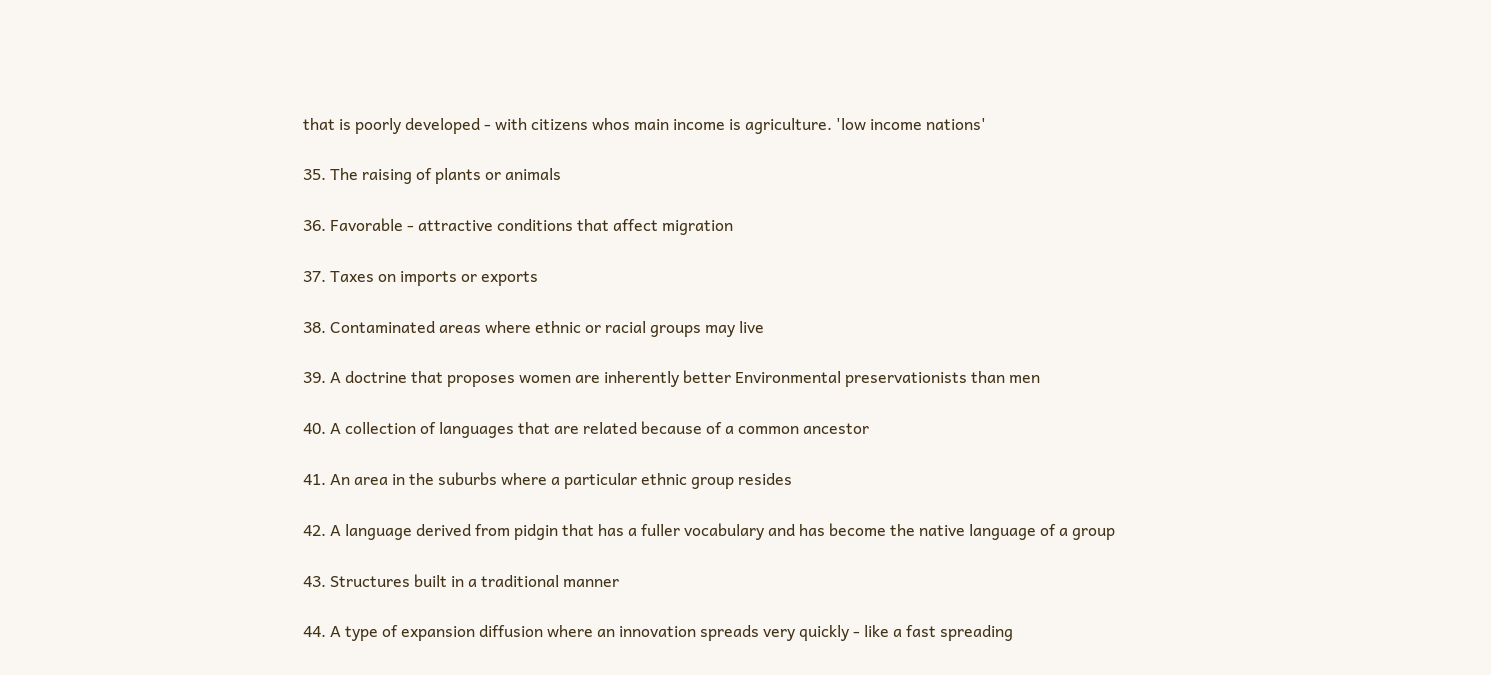that is poorly developed - with citizens whos main income is agriculture. 'low income nations'

35. The raising of plants or animals

36. Favorable - attractive conditions that affect migration

37. Taxes on imports or exports

38. Contaminated areas where ethnic or racial groups may live

39. A doctrine that proposes women are inherently better Environmental preservationists than men

40. A collection of languages that are related because of a common ancestor

41. An area in the suburbs where a particular ethnic group resides

42. A language derived from pidgin that has a fuller vocabulary and has become the native language of a group

43. Structures built in a traditional manner

44. A type of expansion diffusion where an innovation spreads very quickly - like a fast spreading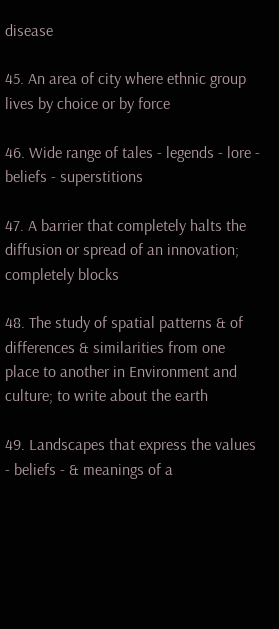disease

45. An area of city where ethnic group lives by choice or by force

46. Wide range of tales - legends - lore - beliefs - superstitions

47. A barrier that completely halts the diffusion or spread of an innovation; completely blocks

48. The study of spatial patterns & of differences & similarities from one place to another in Environment and culture; to write about the earth

49. Landscapes that express the values - beliefs - & meanings of a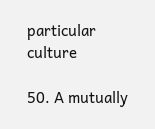particular culture

50. A mutually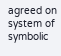agreed on system of symbolic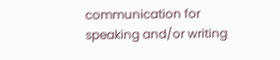communication for speaking and/or writing